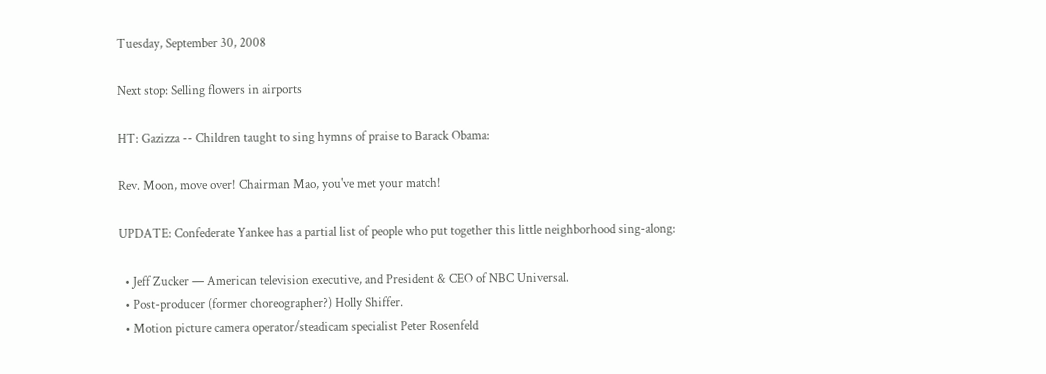Tuesday, September 30, 2008

Next stop: Selling flowers in airports

HT: Gazizza -- Children taught to sing hymns of praise to Barack Obama:

Rev. Moon, move over! Chairman Mao, you've met your match!

UPDATE: Confederate Yankee has a partial list of people who put together this little neighborhood sing-along:

  • Jeff Zucker — American television executive, and President & CEO of NBC Universal.
  • Post-producer (former choreographer?) Holly Shiffer.
  • Motion picture camera operator/steadicam specialist Peter Rosenfeld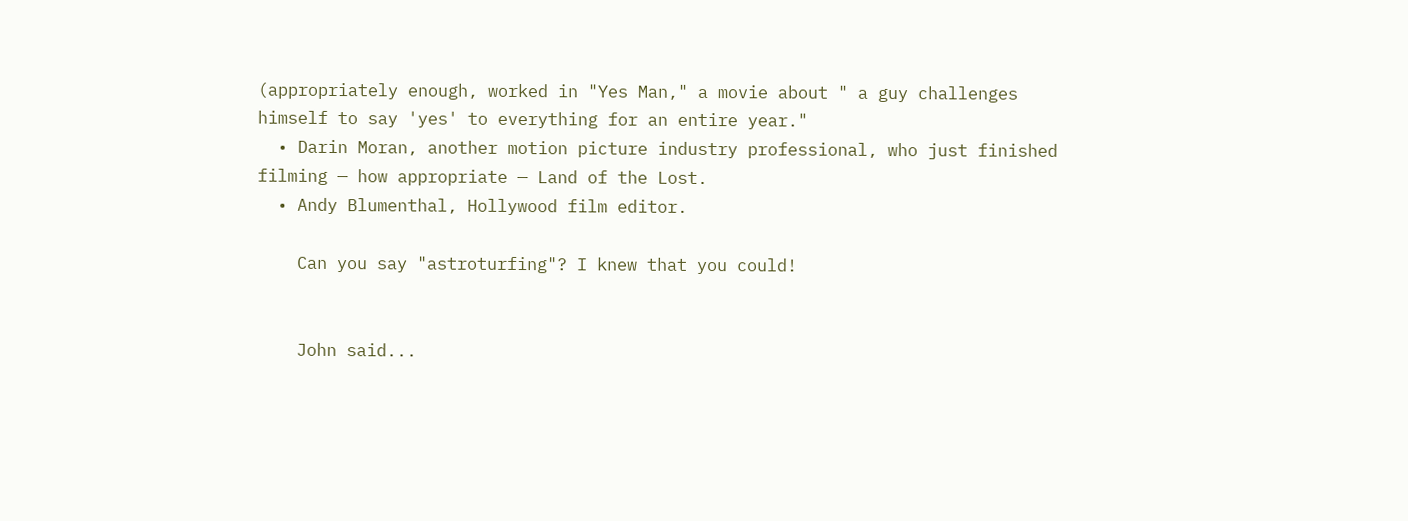(appropriately enough, worked in "Yes Man," a movie about " a guy challenges himself to say 'yes' to everything for an entire year."
  • Darin Moran, another motion picture industry professional, who just finished filming — how appropriate — Land of the Lost.
  • Andy Blumenthal, Hollywood film editor.

    Can you say "astroturfing"? I knew that you could!


    John said...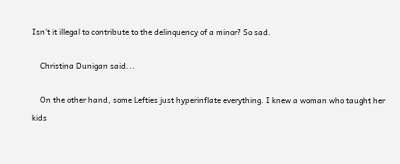Isn't it illegal to contribute to the delinquency of a minor? So sad.

    Christina Dunigan said...

    On the other hand, some Lefties just hyperinflate everything. I knew a woman who taught her kids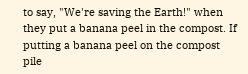to say, "We're saving the Earth!" when they put a banana peel in the compost. If putting a banana peel on the compost pile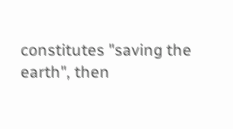constitutes "saving the earth", then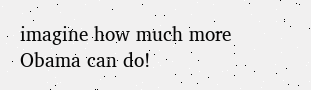imagine how much more Obama can do!